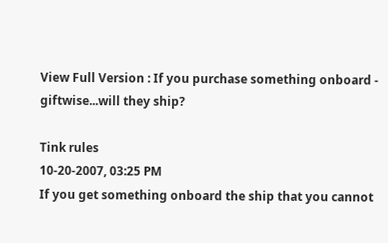View Full Version : If you purchase something onboard - giftwise...will they ship?

Tink rules
10-20-2007, 03:25 PM
If you get something onboard the ship that you cannot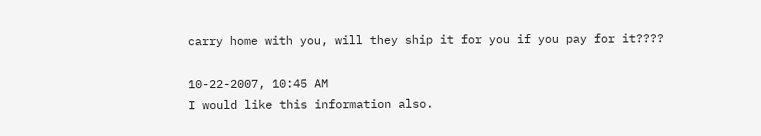carry home with you, will they ship it for you if you pay for it????

10-22-2007, 10:45 AM
I would like this information also.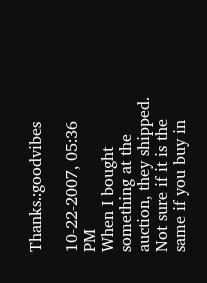Thanks.:goodvibes

10-22-2007, 05:36 PM
When I bought something at the auction, they shipped. Not sure if it is the same if you buy in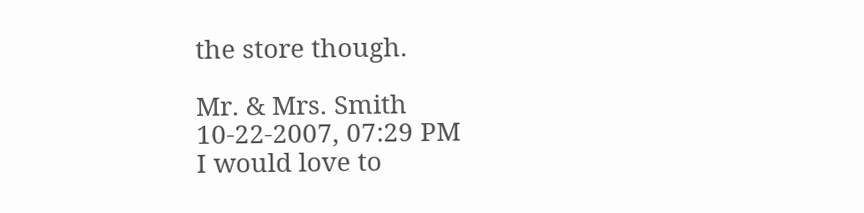the store though.

Mr. & Mrs. Smith
10-22-2007, 07:29 PM
I would love to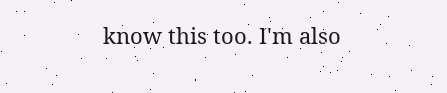know this too. I'm also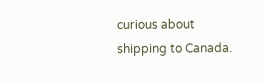curious about shipping to Canada.